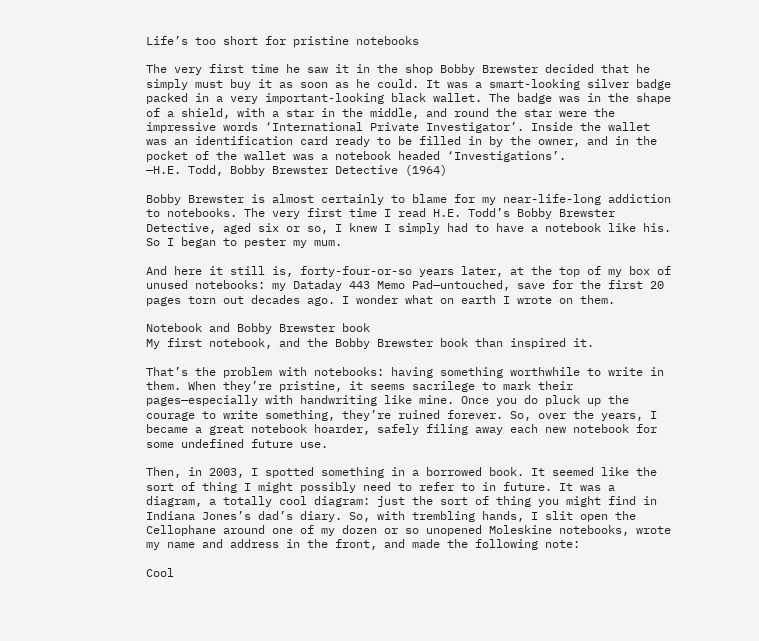Life’s too short for pristine notebooks

The very first time he saw it in the shop Bobby Brewster decided that he simply must buy it as soon as he could. It was a smart-looking silver badge packed in a very important-looking black wallet. The badge was in the shape of a shield, with a star in the middle, and round the star were the impressive words ‘International Private Investigator’. Inside the wallet was an identification card ready to be filled in by the owner, and in the pocket of the wallet was a notebook headed ‘Investigations’.
—H.E. Todd, Bobby Brewster Detective (1964)

Bobby Brewster is almost certainly to blame for my near-life-long addiction to notebooks. The very first time I read H.E. Todd’s Bobby Brewster Detective, aged six or so, I knew I simply had to have a notebook like his. So I began to pester my mum.

And here it still is, forty-four-or-so years later, at the top of my box of unused notebooks: my Dataday 443 Memo Pad—untouched, save for the first 20 pages torn out decades ago. I wonder what on earth I wrote on them.

Notebook and Bobby Brewster book
My first notebook, and the Bobby Brewster book than inspired it.

That’s the problem with notebooks: having something worthwhile to write in them. When they’re pristine, it seems sacrilege to mark their pages—especially with handwriting like mine. Once you do pluck up the courage to write something, they’re ruined forever. So, over the years, I became a great notebook hoarder, safely filing away each new notebook for some undefined future use.

Then, in 2003, I spotted something in a borrowed book. It seemed like the sort of thing I might possibly need to refer to in future. It was a diagram, a totally cool diagram: just the sort of thing you might find in Indiana Jones’s dad’s diary. So, with trembling hands, I slit open the Cellophane around one of my dozen or so unopened Moleskine notebooks, wrote my name and address in the front, and made the following note:

Cool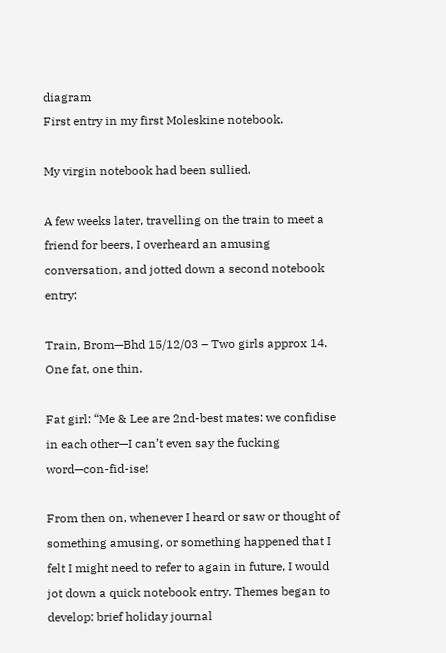diagram
First entry in my first Moleskine notebook.

My virgin notebook had been sullied.

A few weeks later, travelling on the train to meet a friend for beers, I overheard an amusing conversation, and jotted down a second notebook entry:

Train, Brom—Bhd 15/12/03 – Two girls approx 14. One fat, one thin.

Fat girl: “Me & Lee are 2nd-best mates: we confidise in each other—I can’t even say the fucking word—con-fid-ise!

From then on, whenever I heard or saw or thought of something amusing, or something happened that I felt I might need to refer to again in future, I would jot down a quick notebook entry. Themes began to develop: brief holiday journal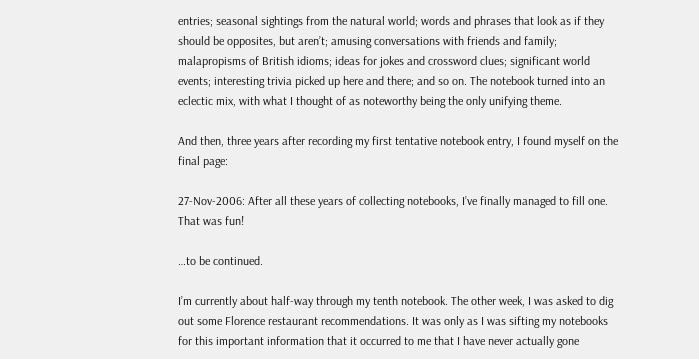entries; seasonal sightings from the natural world; words and phrases that look as if they should be opposites, but aren’t; amusing conversations with friends and family; malapropisms of British idioms; ideas for jokes and crossword clues; significant world events; interesting trivia picked up here and there; and so on. The notebook turned into an eclectic mix, with what I thought of as noteworthy being the only unifying theme.

And then, three years after recording my first tentative notebook entry, I found myself on the final page:

27-Nov-2006: After all these years of collecting notebooks, I’ve finally managed to fill one. That was fun!

…to be continued.

I’m currently about half-way through my tenth notebook. The other week, I was asked to dig out some Florence restaurant recommendations. It was only as I was sifting my notebooks for this important information that it occurred to me that I have never actually gone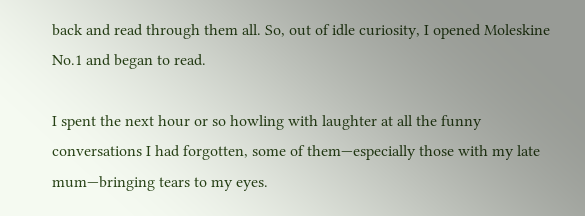back and read through them all. So, out of idle curiosity, I opened Moleskine No.1 and began to read.

I spent the next hour or so howling with laughter at all the funny conversations I had forgotten, some of them—especially those with my late mum—bringing tears to my eyes.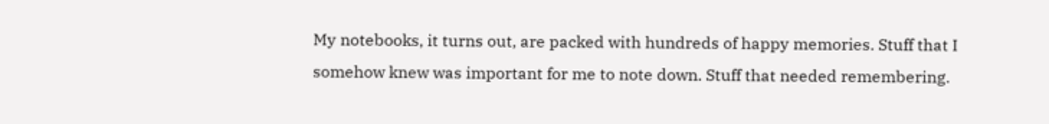My notebooks, it turns out, are packed with hundreds of happy memories. Stuff that I somehow knew was important for me to note down. Stuff that needed remembering.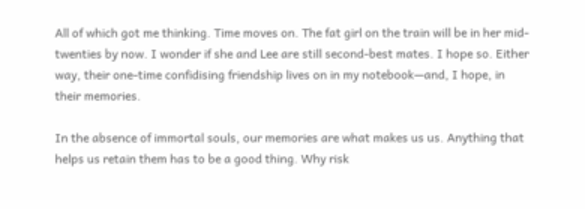All of which got me thinking. Time moves on. The fat girl on the train will be in her mid-twenties by now. I wonder if she and Lee are still second-best mates. I hope so. Either way, their one-time confidising friendship lives on in my notebook—and, I hope, in their memories.

In the absence of immortal souls, our memories are what makes us us. Anything that helps us retain them has to be a good thing. Why risk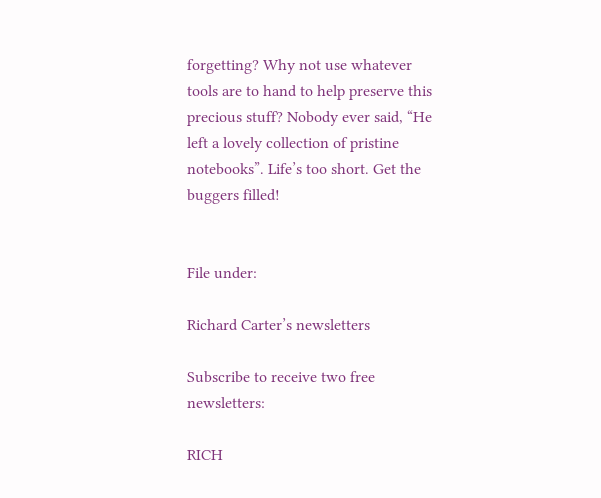forgetting? Why not use whatever tools are to hand to help preserve this precious stuff? Nobody ever said, “He left a lovely collection of pristine notebooks”. Life’s too short. Get the buggers filled!


File under:

Richard Carter’s newsletters

Subscribe to receive two free newsletters:

RICH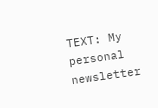TEXT: My personal newsletter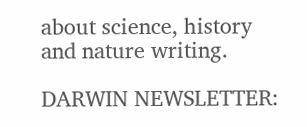about science, history and nature writing.

DARWIN NEWSLETTER: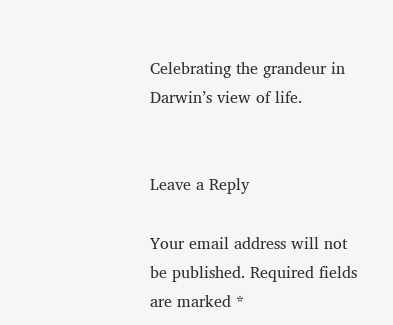Celebrating the grandeur in Darwin’s view of life.


Leave a Reply

Your email address will not be published. Required fields are marked *